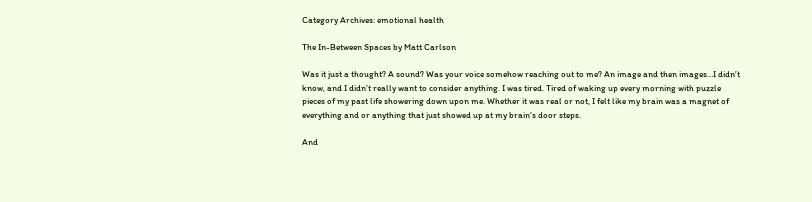Category Archives: emotional health

The In-Between Spaces by Matt Carlson

Was it just a thought? A sound? Was your voice somehow reaching out to me? An image and then images…I didn’t know, and I didn’t really want to consider anything. I was tired. Tired of waking up every morning with puzzle pieces of my past life showering down upon me. Whether it was real or not, I felt like my brain was a magnet of everything and or anything that just showed up at my brain’s door steps.

And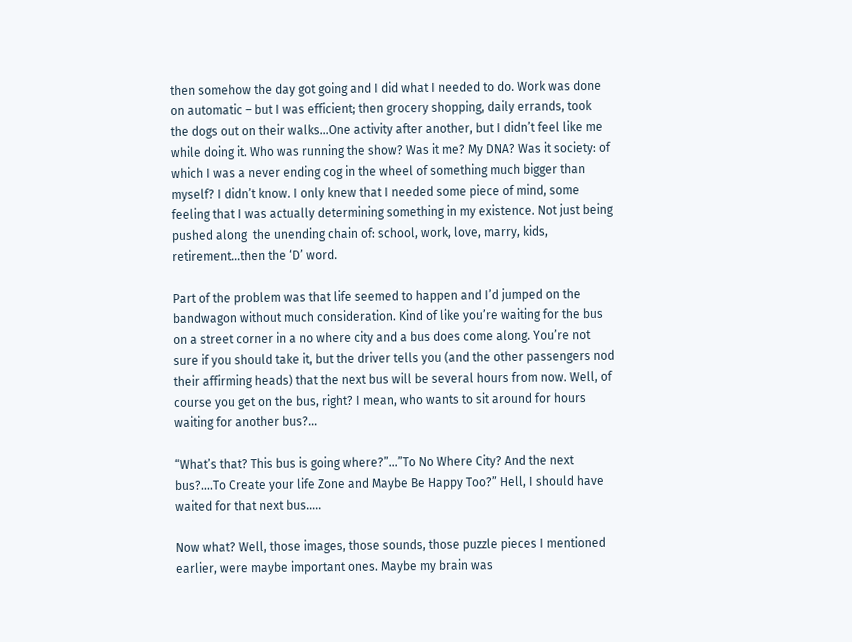then somehow the day got going and I did what I needed to do. Work was done on automatic – but I was efficient; then grocery shopping, daily errands, took the dogs out on their walks…One activity after another, but I didn’t feel like me while doing it. Who was running the show? Was it me? My DNA? Was it society: of which I was a never ending cog in the wheel of something much bigger than myself? I didn’t know. I only knew that I needed some piece of mind, some feeling that I was actually determining something in my existence. Not just being pushed along  the unending chain of: school, work, love, marry, kids, retirement…then the ‘D’ word.

Part of the problem was that life seemed to happen and I’d jumped on the bandwagon without much consideration. Kind of like you’re waiting for the bus on a street corner in a no where city and a bus does come along. You’re not sure if you should take it, but the driver tells you (and the other passengers nod their affirming heads) that the next bus will be several hours from now. Well, of course you get on the bus, right? I mean, who wants to sit around for hours waiting for another bus?…

“What’s that? This bus is going where?”…”To No Where City? And the next bus?….To Create your life Zone and Maybe Be Happy Too?” Hell, I should have waited for that next bus…..

Now what? Well, those images, those sounds, those puzzle pieces I mentioned earlier, were maybe important ones. Maybe my brain was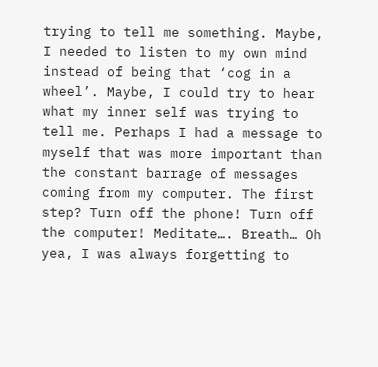trying to tell me something. Maybe, I needed to listen to my own mind instead of being that ‘cog in a wheel’. Maybe, I could try to hear what my inner self was trying to tell me. Perhaps I had a message to myself that was more important than the constant barrage of messages coming from my computer. The first step? Turn off the phone! Turn off the computer! Meditate…. Breath… Oh yea, I was always forgetting to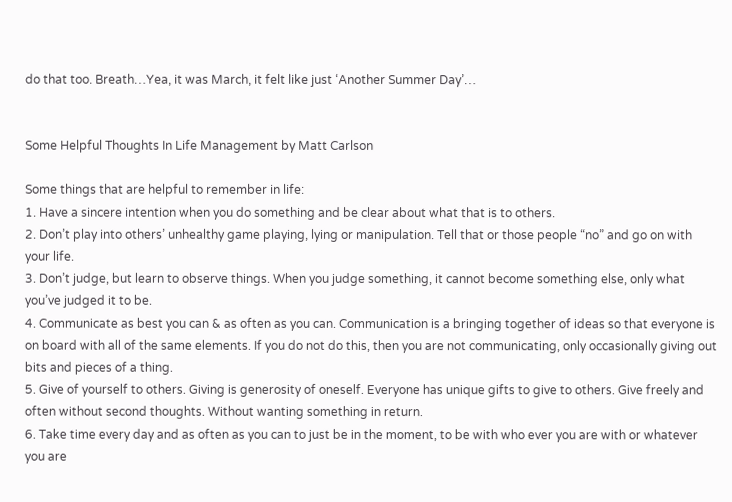do that too. Breath…Yea, it was March, it felt like just ‘Another Summer Day’…


Some Helpful Thoughts In Life Management by Matt Carlson

Some things that are helpful to remember in life:
1. Have a sincere intention when you do something and be clear about what that is to others.
2. Don’t play into others’ unhealthy game playing, lying or manipulation. Tell that or those people “no” and go on with your life.
3. Don’t judge, but learn to observe things. When you judge something, it cannot become something else, only what you’ve judged it to be.
4. Communicate as best you can & as often as you can. Communication is a bringing together of ideas so that everyone is on board with all of the same elements. If you do not do this, then you are not communicating, only occasionally giving out bits and pieces of a thing.
5. Give of yourself to others. Giving is generosity of oneself. Everyone has unique gifts to give to others. Give freely and often without second thoughts. Without wanting something in return.
6. Take time every day and as often as you can to just be in the moment, to be with who ever you are with or whatever you are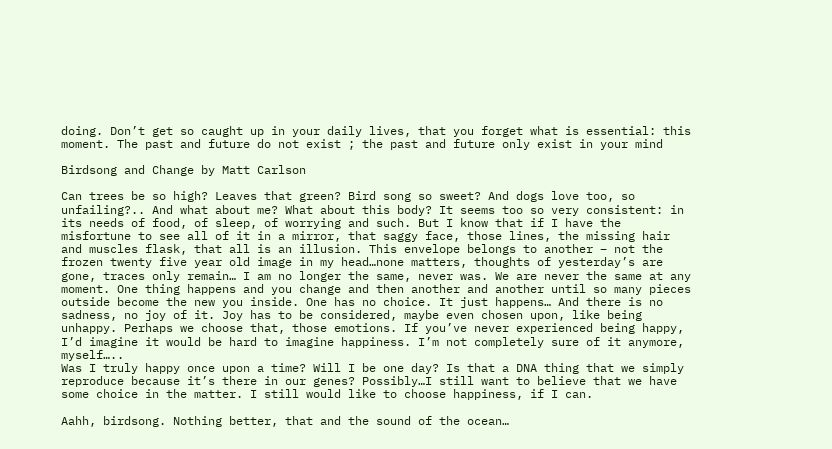doing. Don’t get so caught up in your daily lives, that you forget what is essential: this moment. The past and future do not exist ; the past and future only exist in your mind

Birdsong and Change by Matt Carlson

Can trees be so high? Leaves that green? Bird song so sweet? And dogs love too, so unfailing?.. And what about me? What about this body? It seems too so very consistent: in its needs of food, of sleep, of worrying and such. But I know that if I have the misfortune to see all of it in a mirror, that saggy face, those lines, the missing hair and muscles flask, that all is an illusion. This envelope belongs to another – not the frozen twenty five year old image in my head…none matters, thoughts of yesterday’s are gone, traces only remain… I am no longer the same, never was. We are never the same at any moment. One thing happens and you change and then another and another until so many pieces outside become the new you inside. One has no choice. It just happens… And there is no sadness, no joy of it. Joy has to be considered, maybe even chosen upon, like being unhappy. Perhaps we choose that, those emotions. If you’ve never experienced being happy, I’d imagine it would be hard to imagine happiness. I’m not completely sure of it anymore, myself…..
Was I truly happy once upon a time? Will I be one day? Is that a DNA thing that we simply reproduce because it’s there in our genes? Possibly…I still want to believe that we have some choice in the matter. I still would like to choose happiness, if I can.

Aahh, birdsong. Nothing better, that and the sound of the ocean…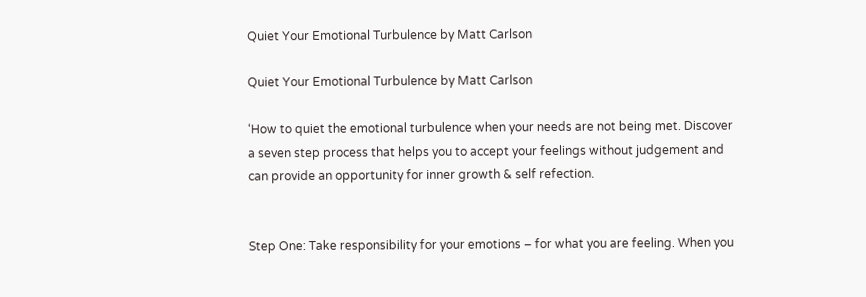Quiet Your Emotional Turbulence by Matt Carlson

Quiet Your Emotional Turbulence by Matt Carlson

‘How to quiet the emotional turbulence when your needs are not being met. Discover a seven step process that helps you to accept your feelings without judgement and can provide an opportunity for inner growth & self refection.


Step One: Take responsibility for your emotions – for what you are feeling. When you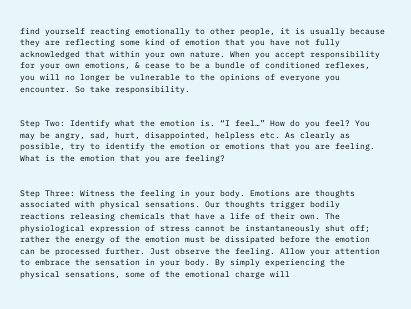find yourself reacting emotionally to other people, it is usually because they are reflecting some kind of emotion that you have not fully acknowledged that within your own nature. When you accept responsibility for your own emotions, & cease to be a bundle of conditioned reflexes, you will no longer be vulnerable to the opinions of everyone you encounter. So take responsibility.


Step Two: Identify what the emotion is. “I feel…” How do you feel? You may be angry, sad, hurt, disappointed, helpless etc. As clearly as possible, try to identify the emotion or emotions that you are feeling. What is the emotion that you are feeling?


Step Three: Witness the feeling in your body. Emotions are thoughts associated with physical sensations. Our thoughts trigger bodily reactions releasing chemicals that have a life of their own. The physiological expression of stress cannot be instantaneously shut off; rather the energy of the emotion must be dissipated before the emotion can be processed further. Just observe the feeling. Allow your attention to embrace the sensation in your body. By simply experiencing the physical sensations, some of the emotional charge will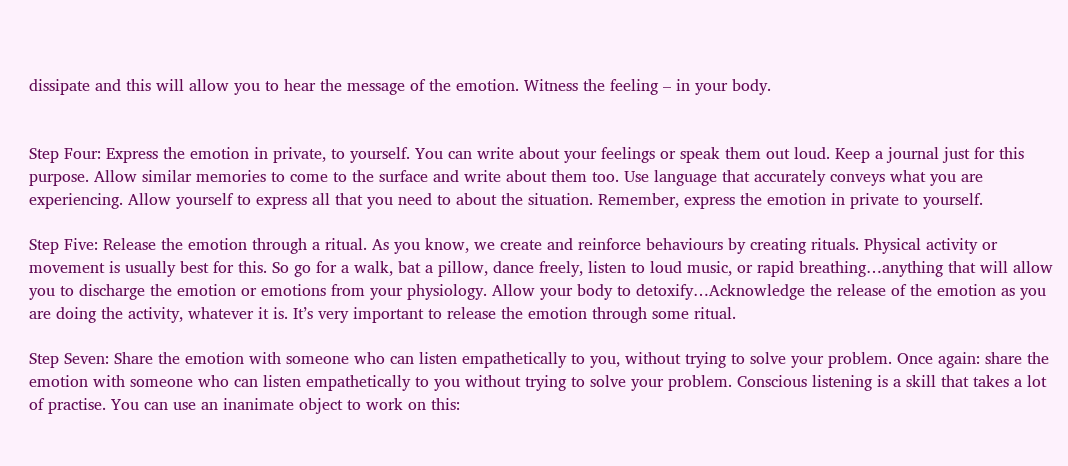dissipate and this will allow you to hear the message of the emotion. Witness the feeling – in your body.


Step Four: Express the emotion in private, to yourself. You can write about your feelings or speak them out loud. Keep a journal just for this purpose. Allow similar memories to come to the surface and write about them too. Use language that accurately conveys what you are experiencing. Allow yourself to express all that you need to about the situation. Remember, express the emotion in private to yourself.

Step Five: Release the emotion through a ritual. As you know, we create and reinforce behaviours by creating rituals. Physical activity or movement is usually best for this. So go for a walk, bat a pillow, dance freely, listen to loud music, or rapid breathing…anything that will allow you to discharge the emotion or emotions from your physiology. Allow your body to detoxify…Acknowledge the release of the emotion as you are doing the activity, whatever it is. It’s very important to release the emotion through some ritual.

Step Seven: Share the emotion with someone who can listen empathetically to you, without trying to solve your problem. Once again: share the emotion with someone who can listen empathetically to you without trying to solve your problem. Conscious listening is a skill that takes a lot of practise. You can use an inanimate object to work on this: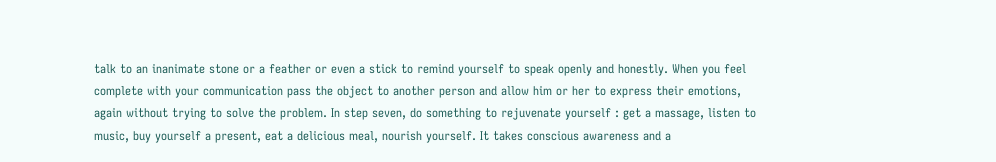talk to an inanimate stone or a feather or even a stick to remind yourself to speak openly and honestly. When you feel complete with your communication pass the object to another person and allow him or her to express their emotions, again without trying to solve the problem. In step seven, do something to rejuvenate yourself : get a massage, listen to music, buy yourself a present, eat a delicious meal, nourish yourself. It takes conscious awareness and a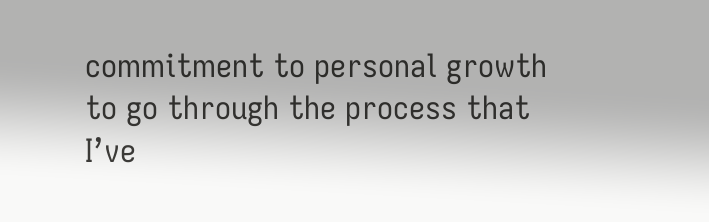commitment to personal growth to go through the process that I’ve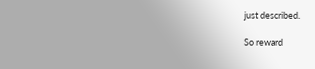just described.

So reward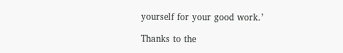yourself for your good work.’

Thanks to the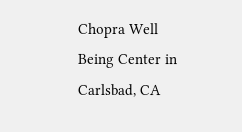Chopra Well Being Center in Carlsbad, CA